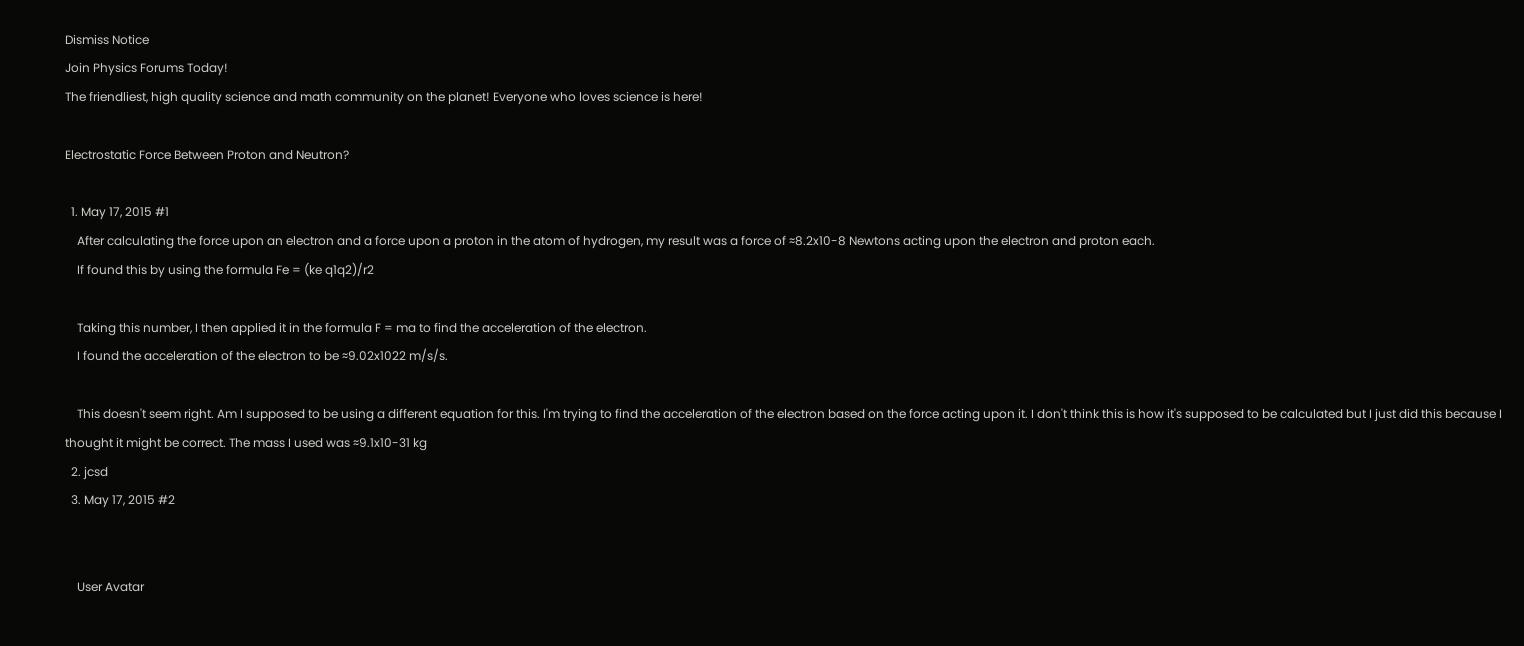Dismiss Notice
Join Physics Forums Today!
The friendliest, high quality science and math community on the planet! Everyone who loves science is here!

Electrostatic Force Between Proton and Neutron?

  1. May 17, 2015 #1
    After calculating the force upon an electron and a force upon a proton in the atom of hydrogen, my result was a force of ≈8.2x10-8 Newtons acting upon the electron and proton each.
    If found this by using the formula Fe = (ke q1q2)/r2

    Taking this number, I then applied it in the formula F = ma to find the acceleration of the electron.
    I found the acceleration of the electron to be ≈9.02x1022 m/s/s.

    This doesn't seem right. Am I supposed to be using a different equation for this. I'm trying to find the acceleration of the electron based on the force acting upon it. I don't think this is how it's supposed to be calculated but I just did this because I thought it might be correct. The mass I used was ≈9.1x10-31 kg
  2. jcsd
  3. May 17, 2015 #2


    User Avatar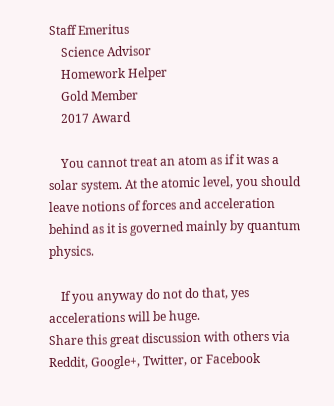Staff Emeritus
    Science Advisor
    Homework Helper
    Gold Member
    2017 Award

    You cannot treat an atom as if it was a solar system. At the atomic level, you should leave notions of forces and acceleration behind as it is governed mainly by quantum physics.

    If you anyway do not do that, yes accelerations will be huge.
Share this great discussion with others via Reddit, Google+, Twitter, or Facebook